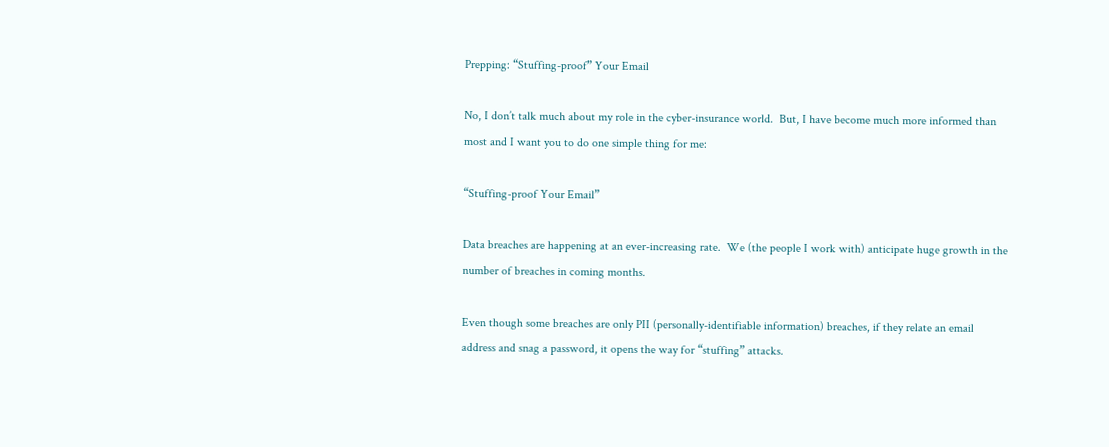Prepping: “Stuffing-proof” Your Email

No, I don’t talk much about my role in the cyber-insurance world.  But, I have become much more informed than most and I want you to do one simple thing for me:

“Stuffing-proof Your Email”

Data breaches are happening at an ever-increasing rate.  We (the people I work with) anticipate huge growth in the number of breaches in coming months.

Even though some breaches are only PII (personally-identifiable information) breaches, if they relate an email address and snag a password, it opens the way for “stuffing” attacks.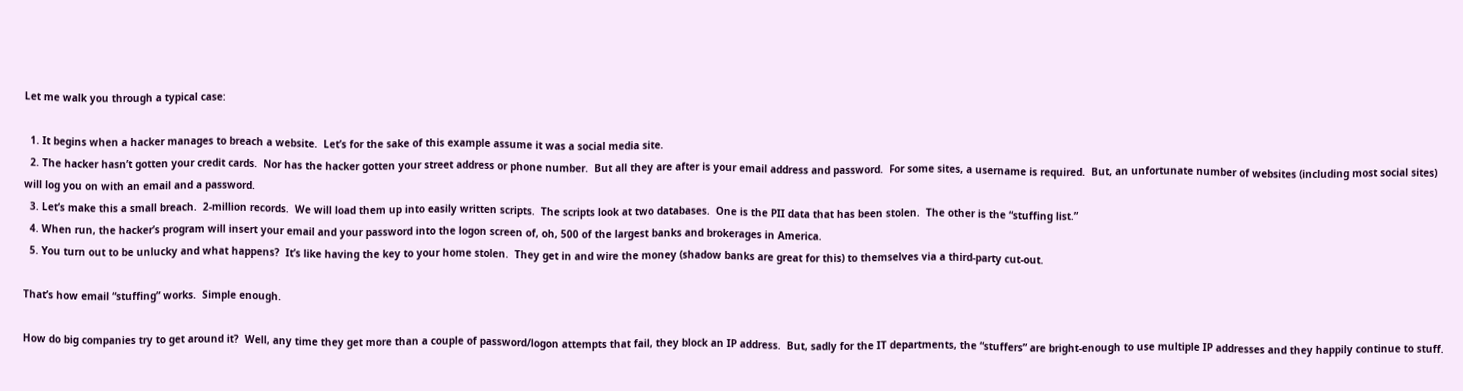Let me walk you through a typical case:

  1. It begins when a hacker manages to breach a website.  Let’s for the sake of this example assume it was a social media site.
  2. The hacker hasn’t gotten your credit cards.  Nor has the hacker gotten your street address or phone number.  But all they are after is your email address and password.  For some sites, a username is required.  But, an unfortunate number of websites (including most social sites) will log you on with an email and a password.
  3. Let’s make this a small breach.  2-million records.  We will load them up into easily written scripts.  The scripts look at two databases.  One is the PII data that has been stolen.  The other is the “stuffing list.”
  4. When run, the hacker’s program will insert your email and your password into the logon screen of, oh, 500 of the largest banks and brokerages in America.
  5. You turn out to be unlucky and what happens?  It’s like having the key to your home stolen.  They get in and wire the money (shadow banks are great for this) to themselves via a third-party cut-out.

That’s how email “stuffing” works.  Simple enough.

How do big companies try to get around it?  Well, any time they get more than a couple of password/logon attempts that fail, they block an IP address.  But, sadly for the IT departments, the “stuffers” are bright-enough to use multiple IP addresses and they happily continue to stuff.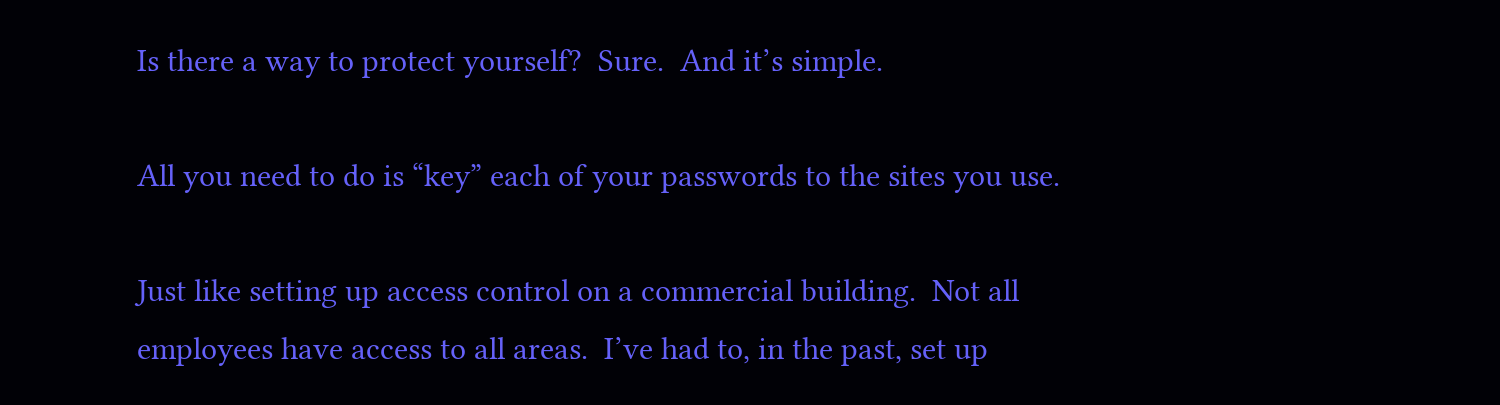Is there a way to protect yourself?  Sure.  And it’s simple.

All you need to do is “key” each of your passwords to the sites you use.

Just like setting up access control on a commercial building.  Not all employees have access to all areas.  I’ve had to, in the past, set up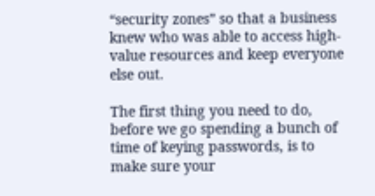“security zones” so that a business knew who was able to access high-value resources and keep everyone else out.

The first thing you need to do, before we go spending a bunch of time of keying passwords, is to make sure your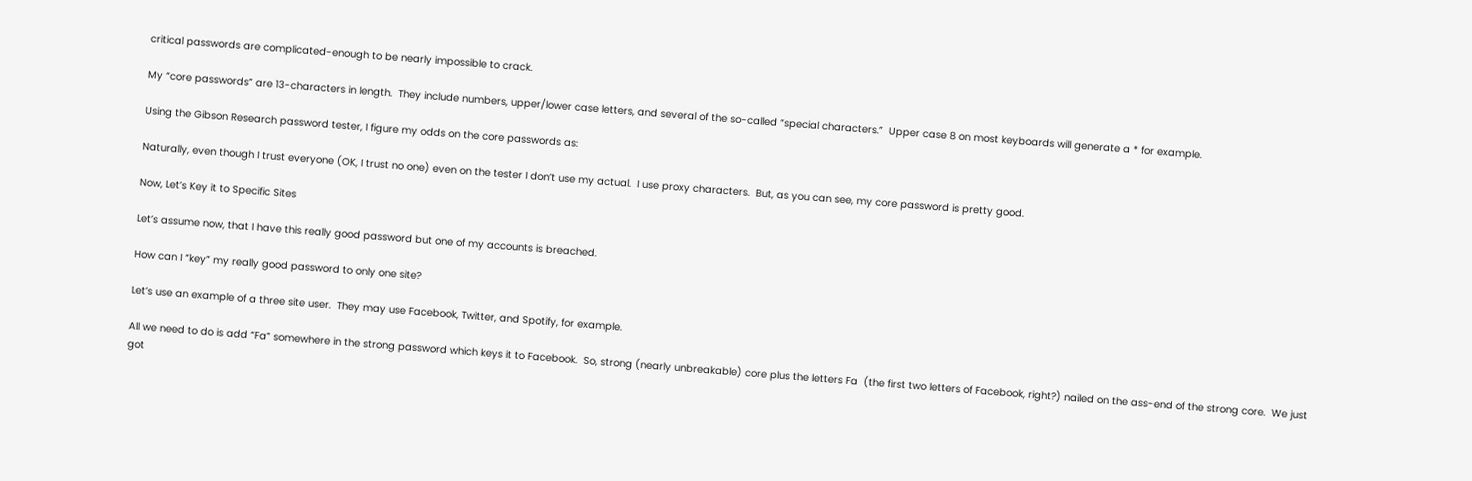critical passwords are complicated-enough to be nearly impossible to crack.

My “core passwords” are 13-characters in length.  They include numbers, upper/lower case letters, and several of the so-called “special characters.”  Upper case 8 on most keyboards will generate a * for example.

Using the Gibson Research password tester, I figure my odds on the core passwords as:

Naturally, even though I trust everyone (OK, I trust no one) even on the tester I don’t use my actual.  I use proxy characters.  But, as you can see, my core password is pretty good.

Now, Let’s Key it to Specific Sites

Let’s assume now, that I have this really good password but one of my accounts is breached.

How can I “key” my really good password to only one site?

Let’s use an example of a three site user.  They may use Facebook, Twitter, and Spotify, for example.

All we need to do is add “Fa” somewhere in the strong password which keys it to Facebook.  So, strong (nearly unbreakable) core plus the letters Fa  (the first two letters of Facebook, right?) nailed on the ass-end of the strong core.  We just got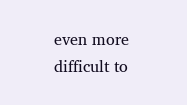even more difficult to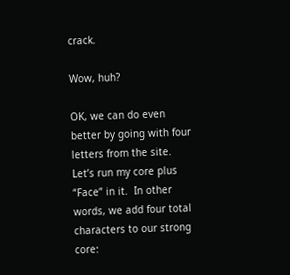crack.

Wow, huh?

OK, we can do even better by going with four letters from the site.  Let’s run my core plus “Face” in it.  In other words, we add four total characters to our strong core: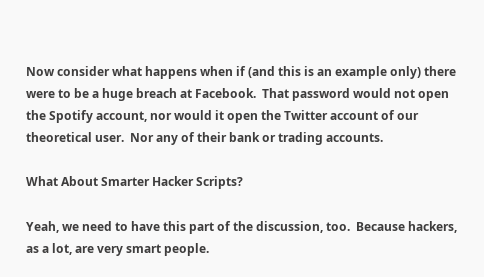Now consider what happens when if (and this is an example only) there were to be a huge breach at Facebook.  That password would not open the Spotify account, nor would it open the Twitter account of our theoretical user.  Nor any of their bank or trading accounts.

What About Smarter Hacker Scripts?

Yeah, we need to have this part of the discussion, too.  Because hackers, as a lot, are very smart people.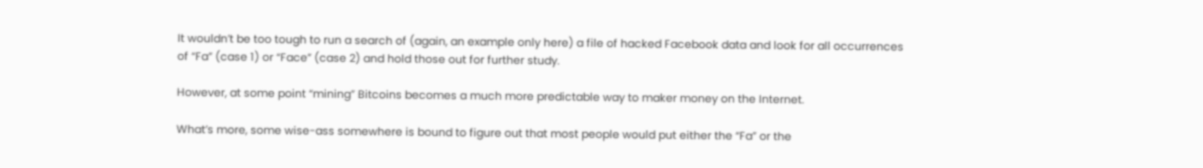It wouldn’t be too tough to run a search of (again, an example only here) a file of hacked Facebook data and look for all occurrences of “Fa” (case 1) or “Face” (case 2) and hold those out for further study.

However, at some point “mining” Bitcoins becomes a much more predictable way to maker money on the Internet.

What’s more, some wise-ass somewhere is bound to figure out that most people would put either the “Fa” or the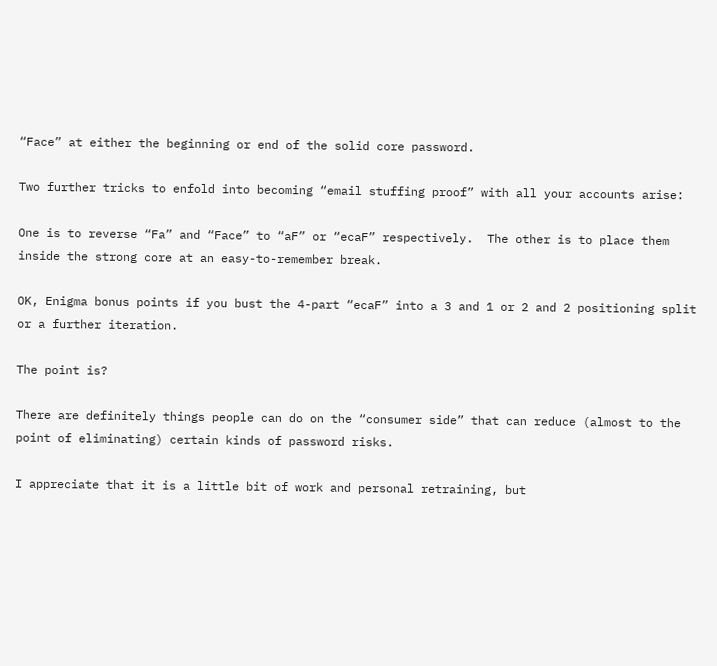“Face” at either the beginning or end of the solid core password.

Two further tricks to enfold into becoming “email stuffing proof” with all your accounts arise:

One is to reverse “Fa” and “Face” to “aF” or “ecaF” respectively.  The other is to place them inside the strong core at an easy-to-remember break.

OK, Enigma bonus points if you bust the 4-part “ecaF” into a 3 and 1 or 2 and 2 positioning split  or a further iteration.

The point is?

There are definitely things people can do on the “consumer side” that can reduce (almost to the point of eliminating) certain kinds of password risks.

I appreciate that it is a little bit of work and personal retraining, but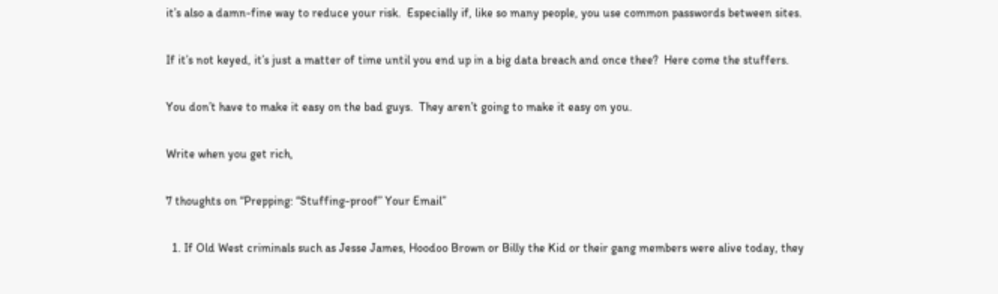it’s also a damn-fine way to reduce your risk.  Especially if, like so many people, you use common passwords between sites.

If it’s not keyed, it’s just a matter of time until you end up in a big data breach and once thee?  Here come the stuffers.

You don’t have to make it easy on the bad guys.  They aren’t going to make it easy on you.

Write when you get rich,

7 thoughts on “Prepping: “Stuffing-proof” Your Email”

  1. If Old West criminals such as Jesse James, Hoodoo Brown or Billy the Kid or their gang members were alive today, they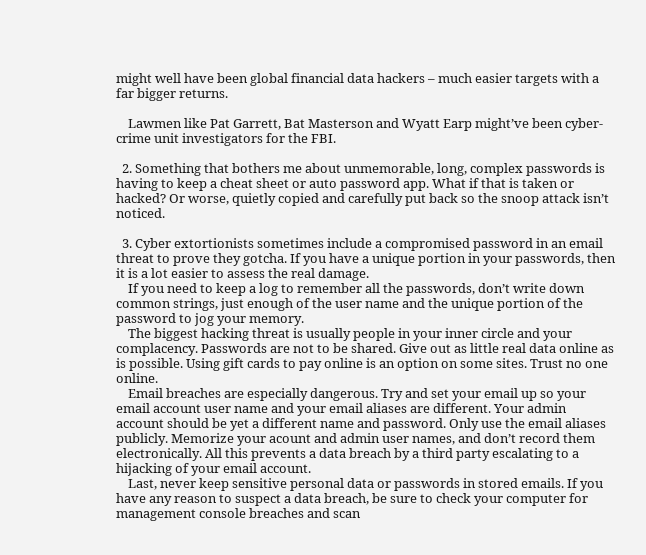might well have been global financial data hackers – much easier targets with a far bigger returns.

    Lawmen like Pat Garrett, Bat Masterson and Wyatt Earp might’ve been cyber-crime unit investigators for the FBI.

  2. Something that bothers me about unmemorable, long, complex passwords is having to keep a cheat sheet or auto password app. What if that is taken or hacked? Or worse, quietly copied and carefully put back so the snoop attack isn’t noticed.

  3. Cyber extortionists sometimes include a compromised password in an email threat to prove they gotcha. If you have a unique portion in your passwords, then it is a lot easier to assess the real damage.
    If you need to keep a log to remember all the passwords, don’t write down common strings, just enough of the user name and the unique portion of the password to jog your memory.
    The biggest hacking threat is usually people in your inner circle and your complacency. Passwords are not to be shared. Give out as little real data online as is possible. Using gift cards to pay online is an option on some sites. Trust no one online.
    Email breaches are especially dangerous. Try and set your email up so your email account user name and your email aliases are different. Your admin account should be yet a different name and password. Only use the email aliases publicly. Memorize your acount and admin user names, and don’t record them electronically. All this prevents a data breach by a third party escalating to a hijacking of your email account.
    Last, never keep sensitive personal data or passwords in stored emails. If you have any reason to suspect a data breach, be sure to check your computer for management console breaches and scan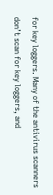for key loggers. Many of the antivirus scanners don’t scan for key loggers, and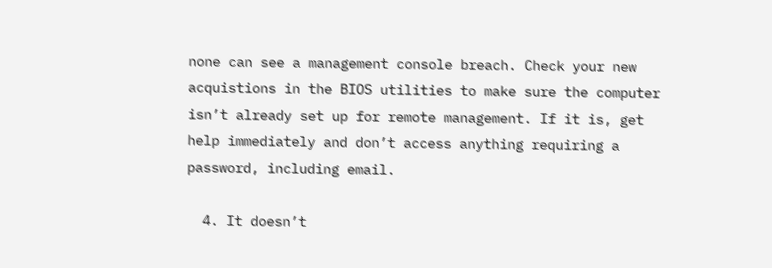none can see a management console breach. Check your new acquistions in the BIOS utilities to make sure the computer isn’t already set up for remote management. If it is, get help immediately and don’t access anything requiring a password, including email.

  4. It doesn’t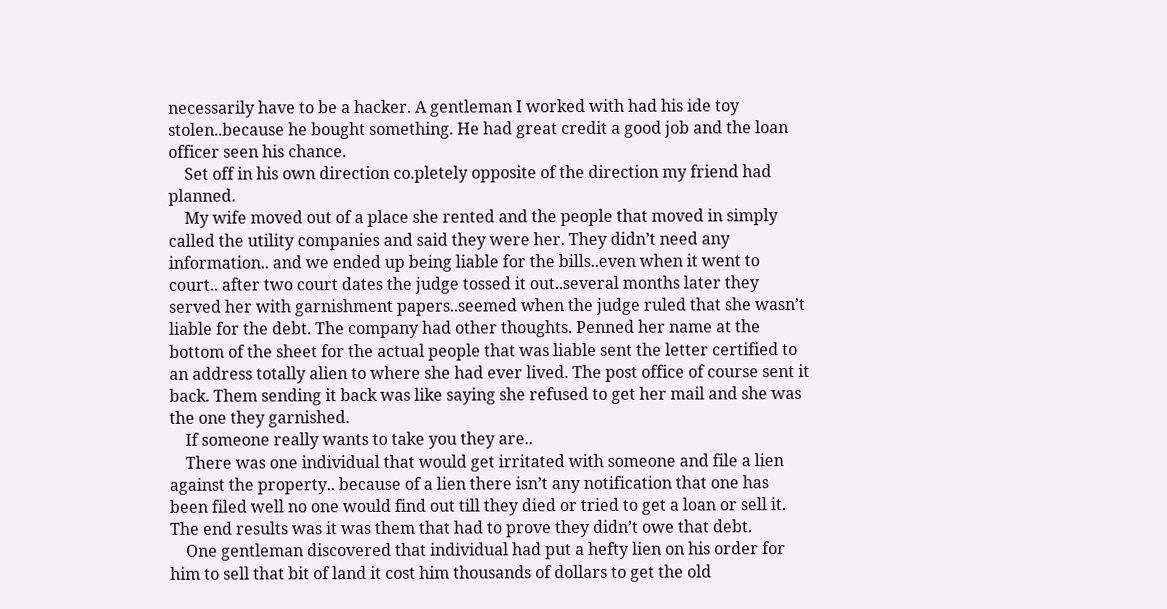necessarily have to be a hacker. A gentleman I worked with had his ide toy stolen..because he bought something. He had great credit a good job and the loan officer seen his chance.
    Set off in his own direction co.pletely opposite of the direction my friend had planned.
    My wife moved out of a place she rented and the people that moved in simply called the utility companies and said they were her. They didn’t need any information.. and we ended up being liable for the bills..even when it went to court.. after two court dates the judge tossed it out..several months later they served her with garnishment papers..seemed when the judge ruled that she wasn’t liable for the debt. The company had other thoughts. Penned her name at the bottom of the sheet for the actual people that was liable sent the letter certified to an address totally alien to where she had ever lived. The post office of course sent it back. Them sending it back was like saying she refused to get her mail and she was the one they garnished.
    If someone really wants to take you they are..
    There was one individual that would get irritated with someone and file a lien against the property.. because of a lien there isn’t any notification that one has been filed well no one would find out till they died or tried to get a loan or sell it. The end results was it was them that had to prove they didn’t owe that debt.
    One gentleman discovered that individual had put a hefty lien on his order for him to sell that bit of land it cost him thousands of dollars to get the old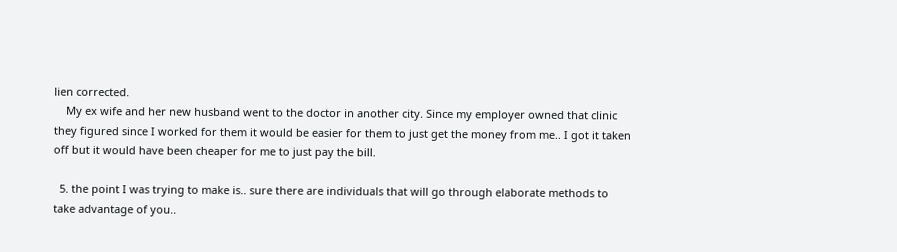lien corrected.
    My ex wife and her new husband went to the doctor in another city. Since my employer owned that clinic they figured since I worked for them it would be easier for them to just get the money from me.. I got it taken off but it would have been cheaper for me to just pay the bill.

  5. the point I was trying to make is.. sure there are individuals that will go through elaborate methods to take advantage of you..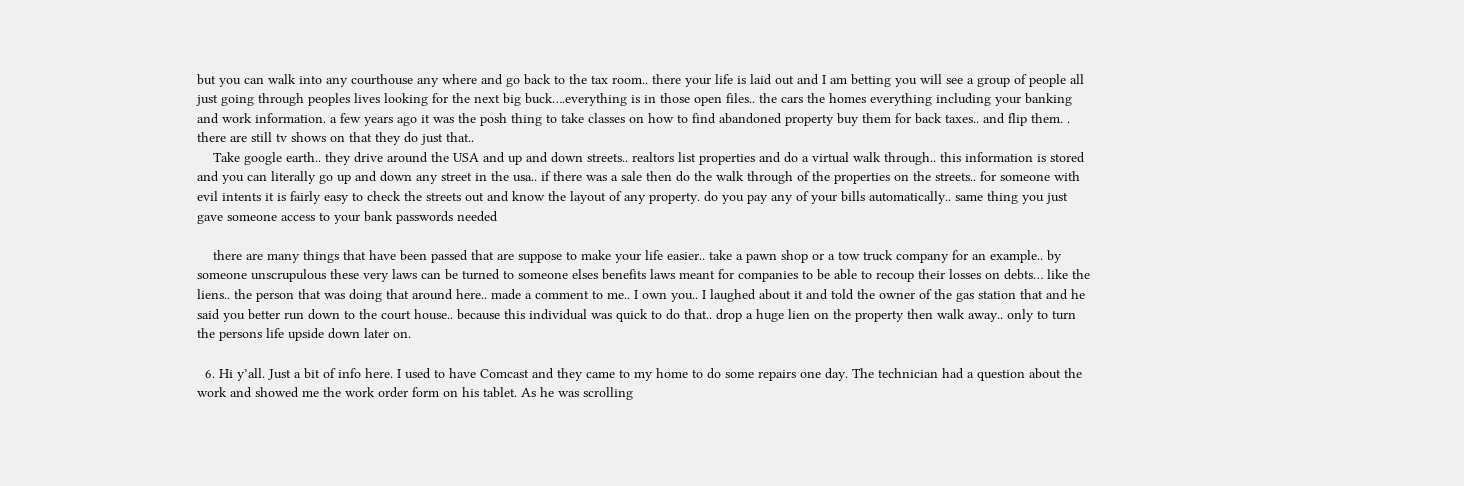but you can walk into any courthouse any where and go back to the tax room.. there your life is laid out and I am betting you will see a group of people all just going through peoples lives looking for the next big buck….everything is in those open files.. the cars the homes everything including your banking and work information. a few years ago it was the posh thing to take classes on how to find abandoned property buy them for back taxes.. and flip them. . there are still tv shows on that they do just that..
    Take google earth.. they drive around the USA and up and down streets.. realtors list properties and do a virtual walk through.. this information is stored and you can literally go up and down any street in the usa.. if there was a sale then do the walk through of the properties on the streets.. for someone with evil intents it is fairly easy to check the streets out and know the layout of any property. do you pay any of your bills automatically.. same thing you just gave someone access to your bank passwords needed

    there are many things that have been passed that are suppose to make your life easier.. take a pawn shop or a tow truck company for an example.. by someone unscrupulous these very laws can be turned to someone elses benefits laws meant for companies to be able to recoup their losses on debts… like the liens.. the person that was doing that around here.. made a comment to me.. I own you.. I laughed about it and told the owner of the gas station that and he said you better run down to the court house.. because this individual was quick to do that.. drop a huge lien on the property then walk away.. only to turn the persons life upside down later on.

  6. Hi y’all. Just a bit of info here. I used to have Comcast and they came to my home to do some repairs one day. The technician had a question about the work and showed me the work order form on his tablet. As he was scrolling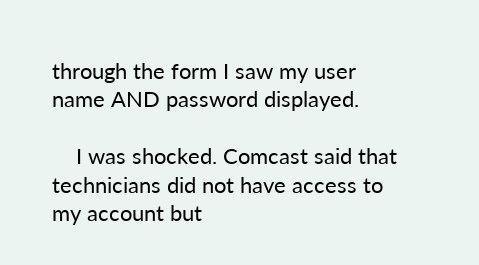through the form I saw my user name AND password displayed.

    I was shocked. Comcast said that technicians did not have access to my account but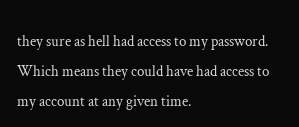they sure as hell had access to my password. Which means they could have had access to my account at any given time.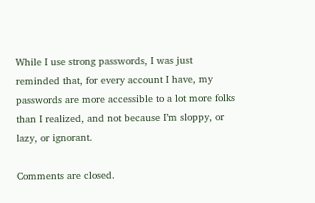While I use strong passwords, I was just reminded that, for every account I have, my passwords are more accessible to a lot more folks than I realized, and not because I’m sloppy, or lazy, or ignorant.

Comments are closed.